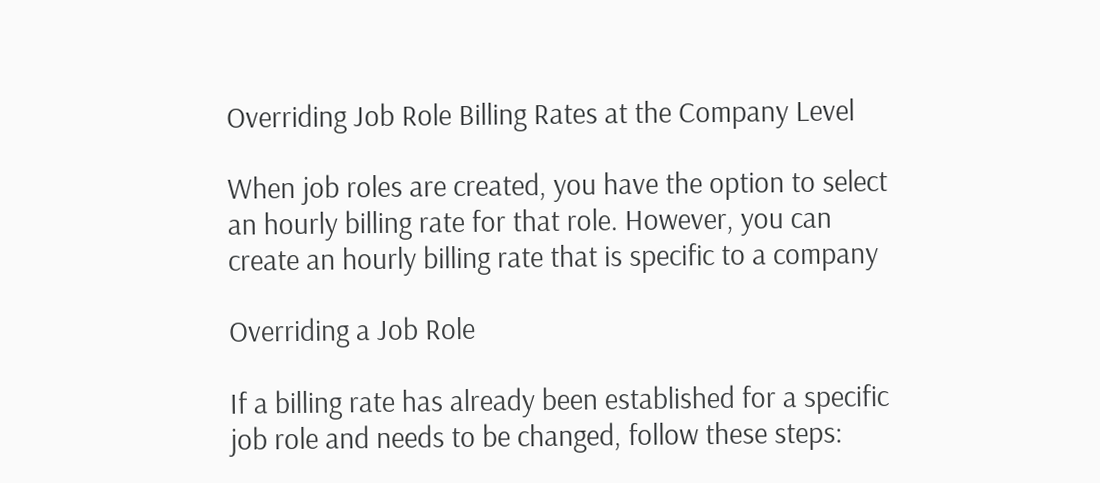Overriding Job Role Billing Rates at the Company Level

When job roles are created, you have the option to select an hourly billing rate for that role. However, you can create an hourly billing rate that is specific to a company

Overriding a Job Role

If a billing rate has already been established for a specific job role and needs to be changed, follow these steps: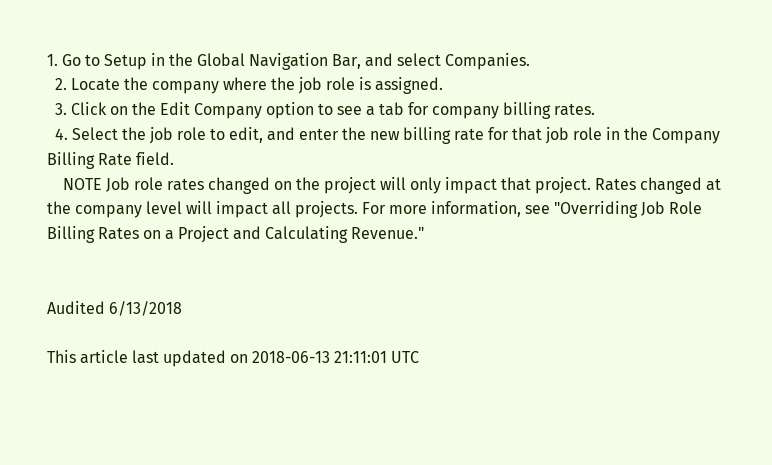1. Go to Setup in the Global Navigation Bar, and select Companies.
  2. Locate the company where the job role is assigned.
  3. Click on the Edit Company option to see a tab for company billing rates.
  4. Select the job role to edit, and enter the new billing rate for that job role in the Company Billing Rate field.
    NOTE Job role rates changed on the project will only impact that project. Rates changed at the company level will impact all projects. For more information, see "Overriding Job Role Billing Rates on a Project and Calculating Revenue."


Audited 6/13/2018

This article last updated on 2018-06-13 21:11:01 UTC